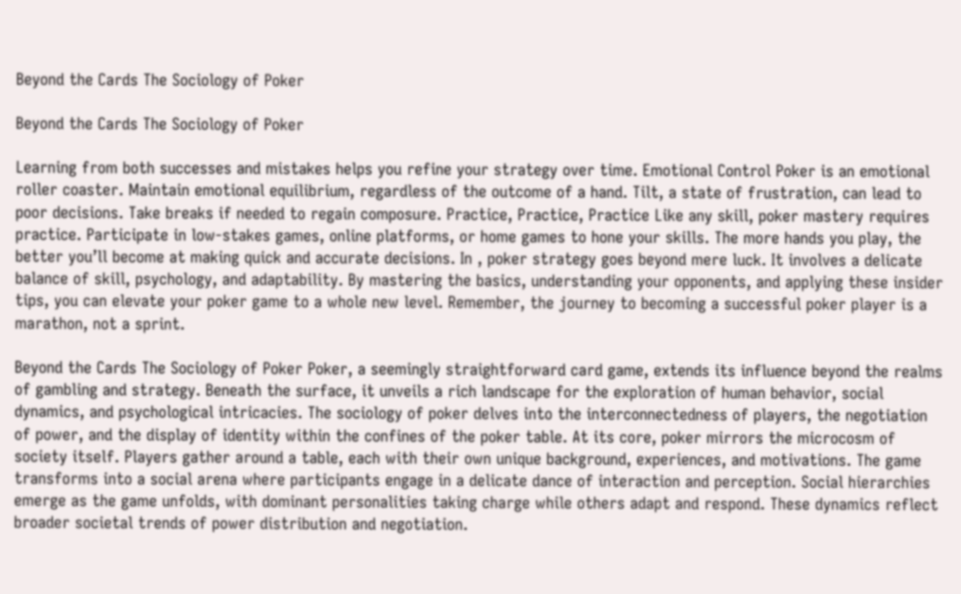Beyond the Cards The Sociology of Poker

Beyond the Cards The Sociology of Poker

Learning from both successes and mistakes helps you refine your strategy over time. Emotional Control Poker is an emotional roller coaster. Maintain emotional equilibrium, regardless of the outcome of a hand. Tilt, a state of frustration, can lead to poor decisions. Take breaks if needed to regain composure. Practice, Practice, Practice Like any skill, poker mastery requires practice. Participate in low-stakes games, online platforms, or home games to hone your skills. The more hands you play, the better you’ll become at making quick and accurate decisions. In , poker strategy goes beyond mere luck. It involves a delicate balance of skill, psychology, and adaptability. By mastering the basics, understanding your opponents, and applying these insider tips, you can elevate your poker game to a whole new level. Remember, the journey to becoming a successful poker player is a marathon, not a sprint.

Beyond the Cards The Sociology of Poker Poker, a seemingly straightforward card game, extends its influence beyond the realms of gambling and strategy. Beneath the surface, it unveils a rich landscape for the exploration of human behavior, social dynamics, and psychological intricacies. The sociology of poker delves into the interconnectedness of players, the negotiation of power, and the display of identity within the confines of the poker table. At its core, poker mirrors the microcosm of society itself. Players gather around a table, each with their own unique background, experiences, and motivations. The game transforms into a social arena where participants engage in a delicate dance of interaction and perception. Social hierarchies emerge as the game unfolds, with dominant personalities taking charge while others adapt and respond. These dynamics reflect broader societal trends of power distribution and negotiation.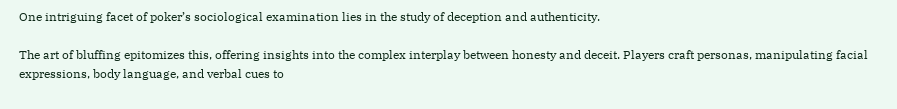One intriguing facet of poker’s sociological examination lies in the study of deception and authenticity.

The art of bluffing epitomizes this, offering insights into the complex interplay between honesty and deceit. Players craft personas, manipulating facial expressions, body language, and verbal cues to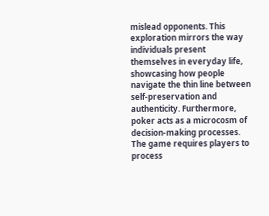mislead opponents. This exploration mirrors the way individuals present themselves in everyday life, showcasing how people navigate the thin line between self-preservation and authenticity. Furthermore, poker acts as a microcosm of decision-making processes. The game requires players to process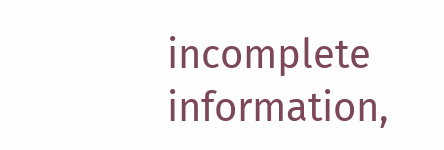incomplete information,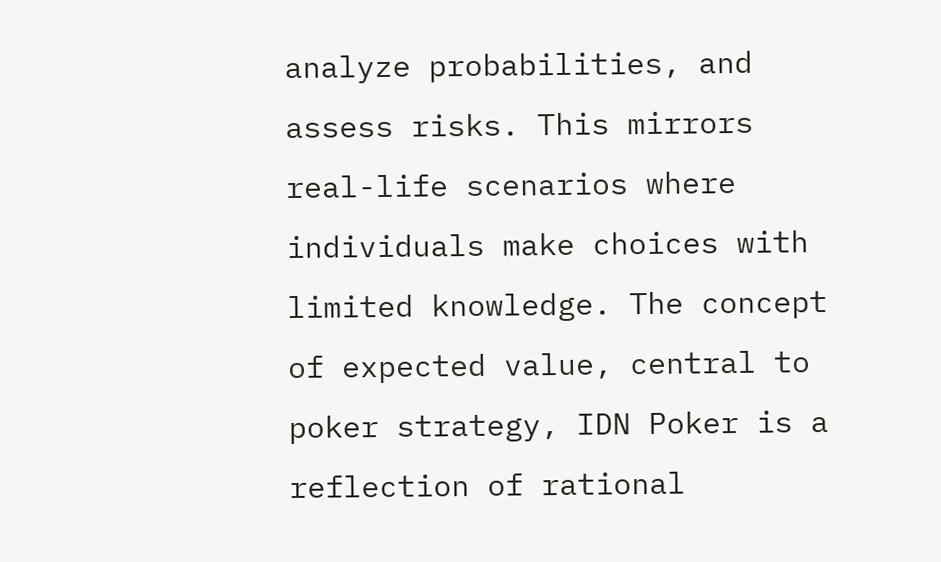analyze probabilities, and assess risks. This mirrors real-life scenarios where individuals make choices with limited knowledge. The concept of expected value, central to poker strategy, IDN Poker is a reflection of rational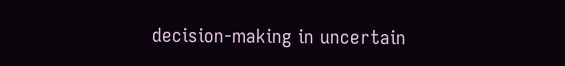decision-making in uncertain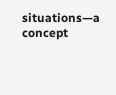situations—a concept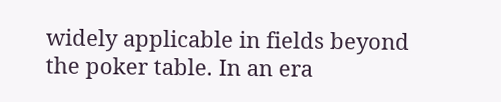widely applicable in fields beyond the poker table. In an era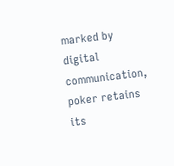marked by digital communication, poker retains its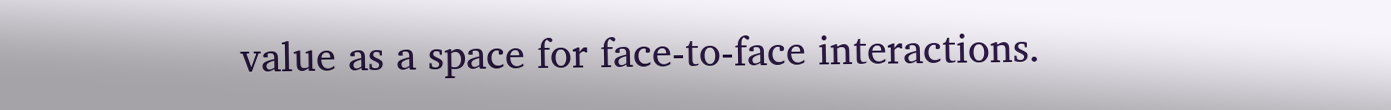value as a space for face-to-face interactions.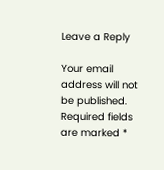Leave a Reply

Your email address will not be published. Required fields are marked *